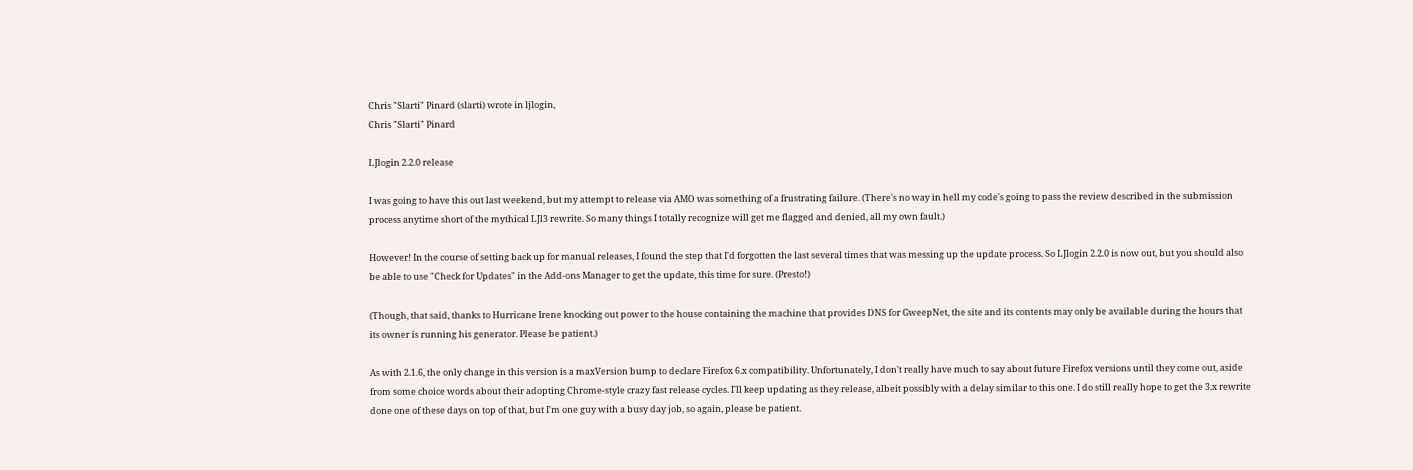Chris "Slarti" Pinard (slarti) wrote in ljlogin,
Chris "Slarti" Pinard

LJlogin 2.2.0 release

I was going to have this out last weekend, but my attempt to release via AMO was something of a frustrating failure. (There's no way in hell my code's going to pass the review described in the submission process anytime short of the mythical LJl3 rewrite. So many things I totally recognize will get me flagged and denied, all my own fault.)

However! In the course of setting back up for manual releases, I found the step that I'd forgotten the last several times that was messing up the update process. So LJlogin 2.2.0 is now out, but you should also be able to use "Check for Updates" in the Add-ons Manager to get the update, this time for sure. (Presto!)

(Though, that said, thanks to Hurricane Irene knocking out power to the house containing the machine that provides DNS for GweepNet, the site and its contents may only be available during the hours that its owner is running his generator. Please be patient.)

As with 2.1.6, the only change in this version is a maxVersion bump to declare Firefox 6.x compatibility. Unfortunately, I don't really have much to say about future Firefox versions until they come out, aside from some choice words about their adopting Chrome-style crazy fast release cycles. I'll keep updating as they release, albeit possibly with a delay similar to this one. I do still really hope to get the 3.x rewrite done one of these days on top of that, but I'm one guy with a busy day job, so again, please be patient.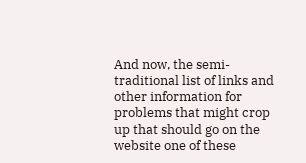And now, the semi-traditional list of links and other information for problems that might crop up that should go on the website one of these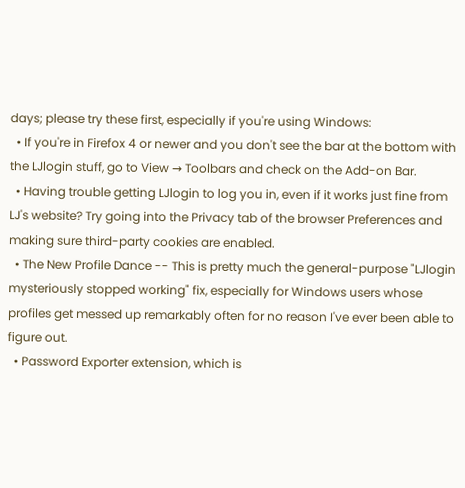days; please try these first, especially if you're using Windows:
  • If you're in Firefox 4 or newer and you don't see the bar at the bottom with the LJlogin stuff, go to View → Toolbars and check on the Add-on Bar.
  • Having trouble getting LJlogin to log you in, even if it works just fine from LJ's website? Try going into the Privacy tab of the browser Preferences and making sure third-party cookies are enabled.
  • The New Profile Dance -- This is pretty much the general-purpose "LJlogin mysteriously stopped working" fix, especially for Windows users whose profiles get messed up remarkably often for no reason I've ever been able to figure out.
  • Password Exporter extension, which is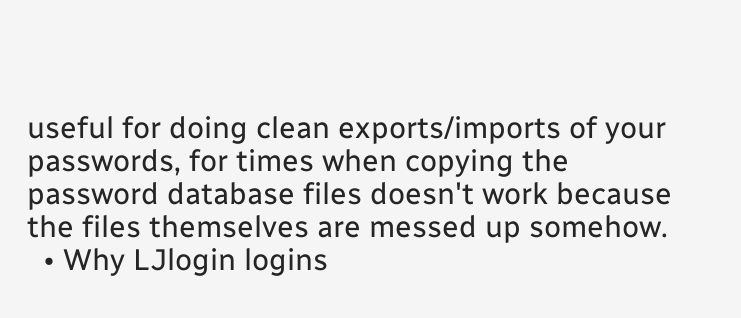useful for doing clean exports/imports of your passwords, for times when copying the password database files doesn't work because the files themselves are messed up somehow.
  • Why LJlogin logins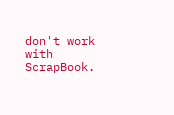don't work with ScrapBook.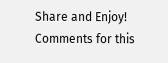Share and Enjoy!
Comments for this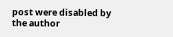post were disabled by the author